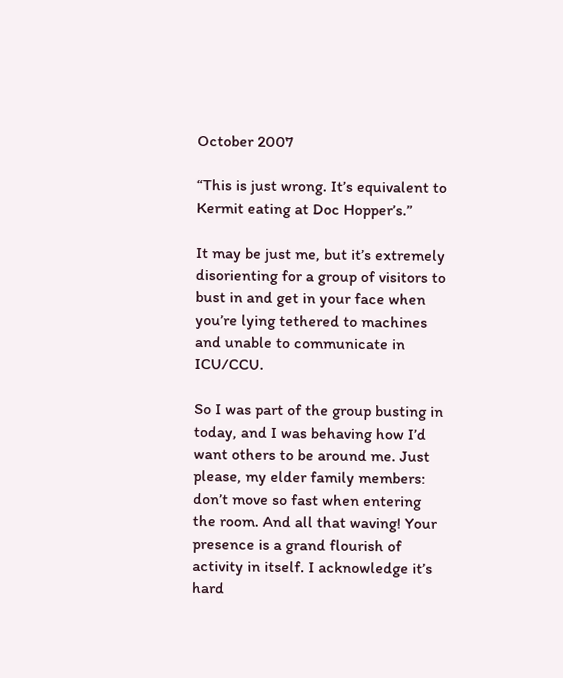October 2007

“This is just wrong. It’s equivalent to Kermit eating at Doc Hopper’s.”

It may be just me, but it’s extremely disorienting for a group of visitors to bust in and get in your face when you’re lying tethered to machines and unable to communicate in ICU/CCU.

So I was part of the group busting in today, and I was behaving how I’d want others to be around me. Just please, my elder family members: don’t move so fast when entering the room. And all that waving! Your presence is a grand flourish of activity in itself. I acknowledge it’s hard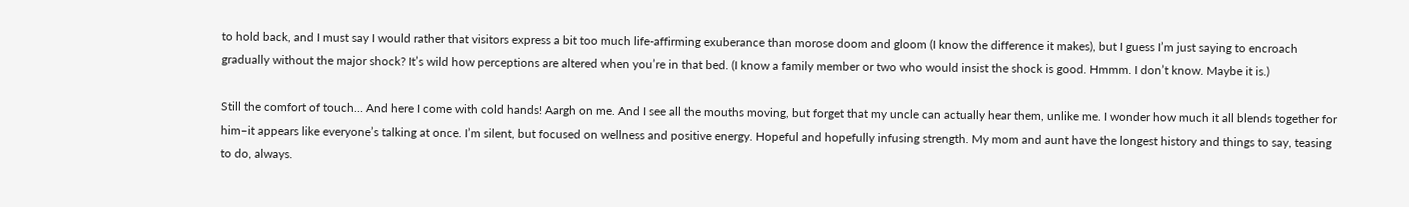to hold back, and I must say I would rather that visitors express a bit too much life-affirming exuberance than morose doom and gloom (I know the difference it makes), but I guess I’m just saying to encroach gradually without the major shock? It’s wild how perceptions are altered when you’re in that bed. (I know a family member or two who would insist the shock is good. Hmmm. I don’t know. Maybe it is.)

Still the comfort of touch… And here I come with cold hands! Aargh on me. And I see all the mouths moving, but forget that my uncle can actually hear them, unlike me. I wonder how much it all blends together for him–it appears like everyone’s talking at once. I’m silent, but focused on wellness and positive energy. Hopeful and hopefully infusing strength. My mom and aunt have the longest history and things to say, teasing to do, always.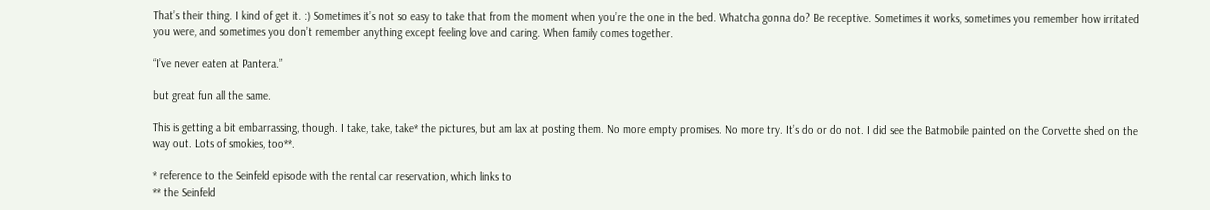That’s their thing. I kind of get it. :) Sometimes it’s not so easy to take that from the moment when you’re the one in the bed. Whatcha gonna do? Be receptive. Sometimes it works, sometimes you remember how irritated you were, and sometimes you don’t remember anything except feeling love and caring. When family comes together.

“I’ve never eaten at Pantera.”

but great fun all the same.

This is getting a bit embarrassing, though. I take, take, take* the pictures, but am lax at posting them. No more empty promises. No more try. It’s do or do not. I did see the Batmobile painted on the Corvette shed on the way out. Lots of smokies, too**.

* reference to the Seinfeld episode with the rental car reservation, which links to
** the Seinfeld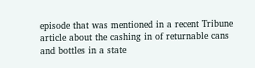episode that was mentioned in a recent Tribune article about the cashing in of returnable cans and bottles in a state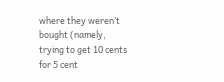where they weren’t bought (namely, trying to get 10 cents for 5 cent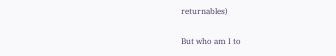returnables)

But who am I to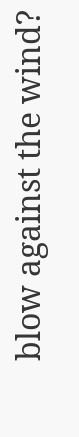blow against the wind?